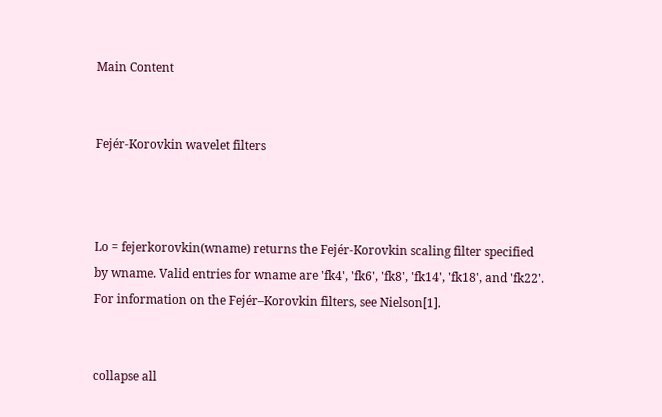Main Content


Fejér-Korovkin wavelet filters



Lo = fejerkorovkin(wname) returns the Fejér-Korovkin scaling filter specified by wname. Valid entries for wname are 'fk4', 'fk6', 'fk8', 'fk14', 'fk18', and 'fk22'. For information on the Fejér–Korovkin filters, see Nielson[1].


collapse all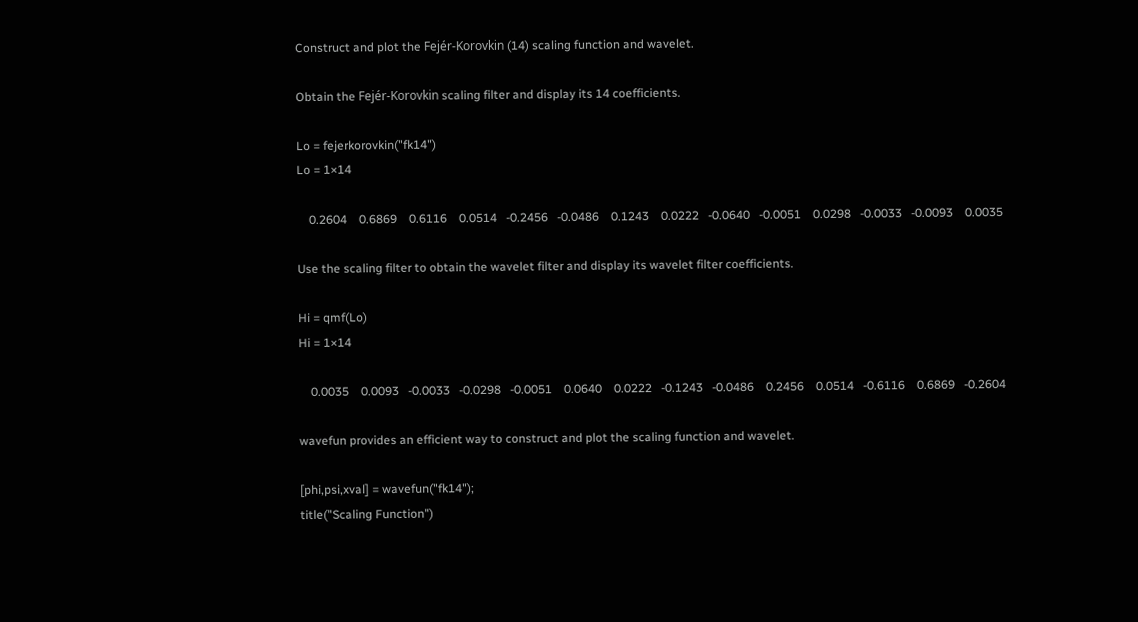Construct and plot the Fejér-Korovkin (14) scaling function and wavelet.

Obtain the Fejér-Korovkin scaling filter and display its 14 coefficients.

Lo = fejerkorovkin("fk14")
Lo = 1×14

    0.2604    0.6869    0.6116    0.0514   -0.2456   -0.0486    0.1243    0.0222   -0.0640   -0.0051    0.0298   -0.0033   -0.0093    0.0035

Use the scaling filter to obtain the wavelet filter and display its wavelet filter coefficients.

Hi = qmf(Lo)
Hi = 1×14

    0.0035    0.0093   -0.0033   -0.0298   -0.0051    0.0640    0.0222   -0.1243   -0.0486    0.2456    0.0514   -0.6116    0.6869   -0.2604

wavefun provides an efficient way to construct and plot the scaling function and wavelet.

[phi,psi,xval] = wavefun("fk14");
title("Scaling Function")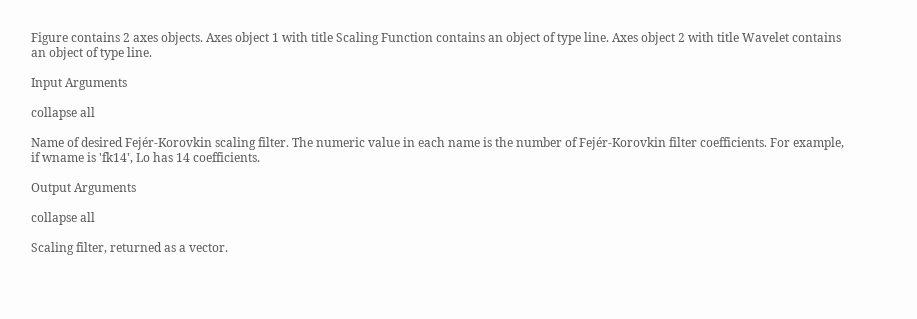Figure contains 2 axes objects. Axes object 1 with title Scaling Function contains an object of type line. Axes object 2 with title Wavelet contains an object of type line.

Input Arguments

collapse all

Name of desired Fejér-Korovkin scaling filter. The numeric value in each name is the number of Fejér-Korovkin filter coefficients. For example, if wname is 'fk14', Lo has 14 coefficients.

Output Arguments

collapse all

Scaling filter, returned as a vector.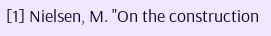[1] Nielsen, M. "On the construction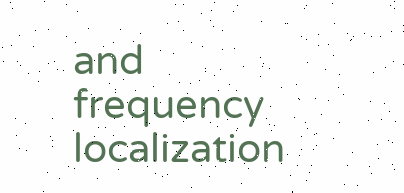and frequency localization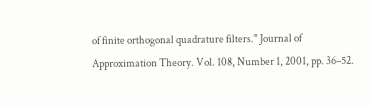of finite orthogonal quadrature filters." Journal of Approximation Theory. Vol. 108, Number 1, 2001, pp. 36–52.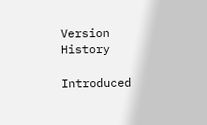Version History

Introduced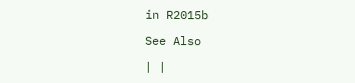in R2015b

See Also

| |